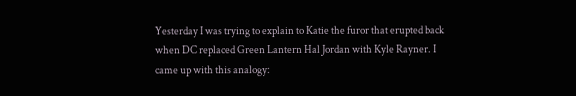Yesterday I was trying to explain to Katie the furor that erupted back when DC replaced Green Lantern Hal Jordan with Kyle Rayner. I came up with this analogy: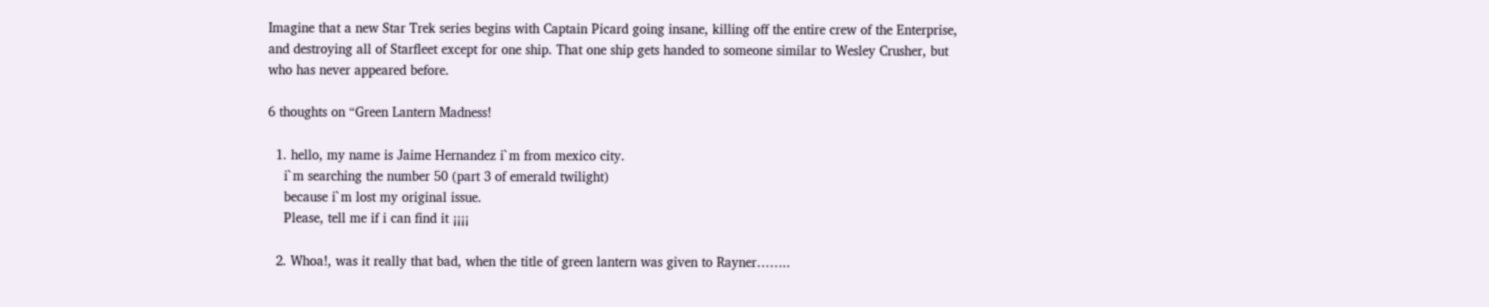Imagine that a new Star Trek series begins with Captain Picard going insane, killing off the entire crew of the Enterprise, and destroying all of Starfleet except for one ship. That one ship gets handed to someone similar to Wesley Crusher, but who has never appeared before.

6 thoughts on “Green Lantern Madness!

  1. hello, my name is Jaime Hernandez i`m from mexico city.
    i`m searching the number 50 (part 3 of emerald twilight)
    because i`m lost my original issue.
    Please, tell me if i can find it ¡¡¡¡

  2. Whoa!, was it really that bad, when the title of green lantern was given to Rayner……..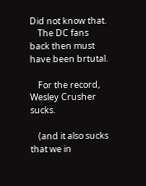Did not know that.
    The DC fans back then must have been brtutal.

    For the record, Wesley Crusher sucks.

    (and it also sucks that we in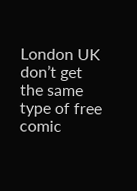London UK don’t get the same type of free comic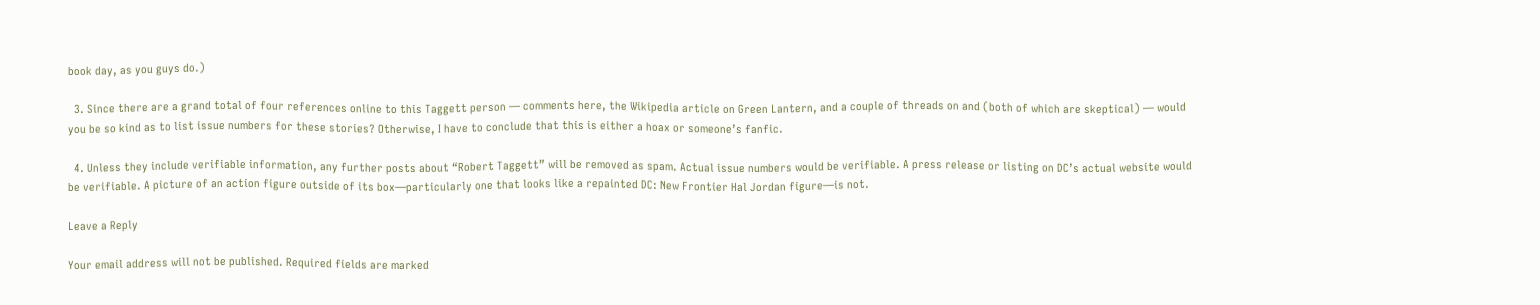book day, as you guys do.)

  3. Since there are a grand total of four references online to this Taggett person — comments here, the Wikipedia article on Green Lantern, and a couple of threads on and (both of which are skeptical) — would you be so kind as to list issue numbers for these stories? Otherwise, I have to conclude that this is either a hoax or someone’s fanfic.

  4. Unless they include verifiable information, any further posts about “Robert Taggett” will be removed as spam. Actual issue numbers would be verifiable. A press release or listing on DC’s actual website would be verifiable. A picture of an action figure outside of its box—particularly one that looks like a repainted DC: New Frontier Hal Jordan figure—is not.

Leave a Reply

Your email address will not be published. Required fields are marked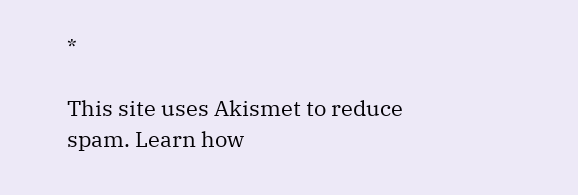*

This site uses Akismet to reduce spam. Learn how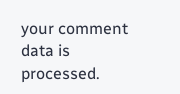your comment data is processed.